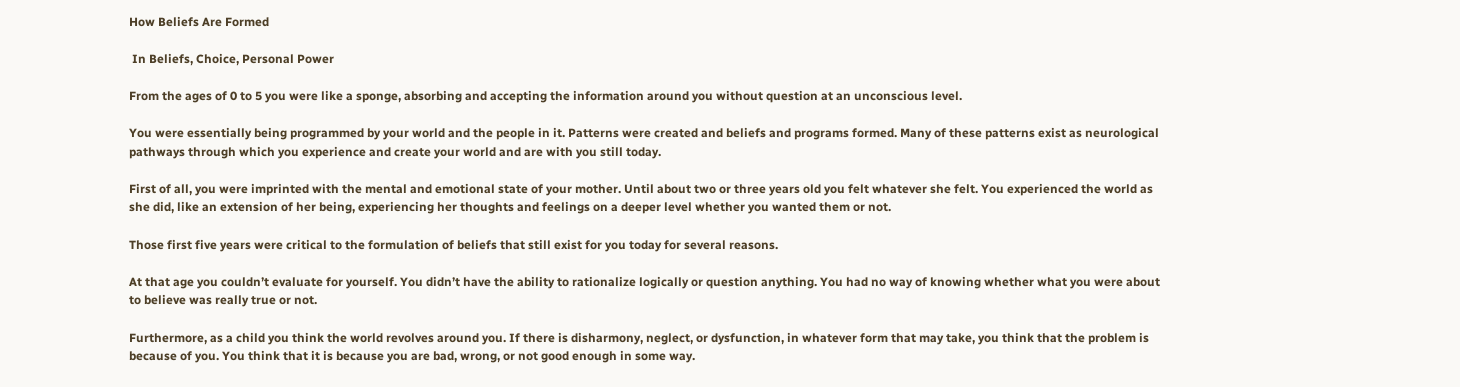How Beliefs Are Formed

 In Beliefs, Choice, Personal Power

From the ages of 0 to 5 you were like a sponge, absorbing and accepting the information around you without question at an unconscious level.

You were essentially being programmed by your world and the people in it. Patterns were created and beliefs and programs formed. Many of these patterns exist as neurological pathways through which you experience and create your world and are with you still today.

First of all, you were imprinted with the mental and emotional state of your mother. Until about two or three years old you felt whatever she felt. You experienced the world as she did, like an extension of her being, experiencing her thoughts and feelings on a deeper level whether you wanted them or not.

Those first five years were critical to the formulation of beliefs that still exist for you today for several reasons.

At that age you couldn’t evaluate for yourself. You didn’t have the ability to rationalize logically or question anything. You had no way of knowing whether what you were about to believe was really true or not.

Furthermore, as a child you think the world revolves around you. If there is disharmony, neglect, or dysfunction, in whatever form that may take, you think that the problem is because of you. You think that it is because you are bad, wrong, or not good enough in some way.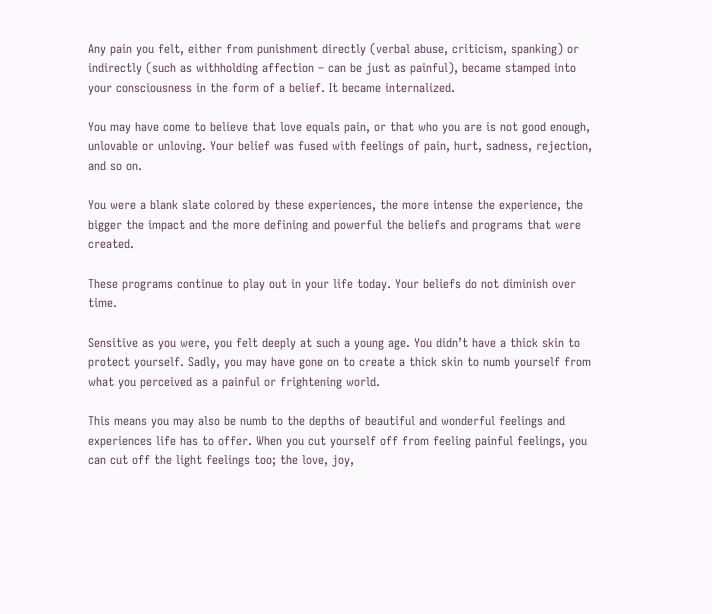Any pain you felt, either from punishment directly (verbal abuse, criticism, spanking) or indirectly (such as withholding affection – can be just as painful), became stamped into your consciousness in the form of a belief. It became internalized.

You may have come to believe that love equals pain, or that who you are is not good enough, unlovable or unloving. Your belief was fused with feelings of pain, hurt, sadness, rejection, and so on.

You were a blank slate colored by these experiences, the more intense the experience, the bigger the impact and the more defining and powerful the beliefs and programs that were created.

These programs continue to play out in your life today. Your beliefs do not diminish over time.

Sensitive as you were, you felt deeply at such a young age. You didn’t have a thick skin to protect yourself. Sadly, you may have gone on to create a thick skin to numb yourself from what you perceived as a painful or frightening world.

This means you may also be numb to the depths of beautiful and wonderful feelings and experiences life has to offer. When you cut yourself off from feeling painful feelings, you can cut off the light feelings too; the love, joy,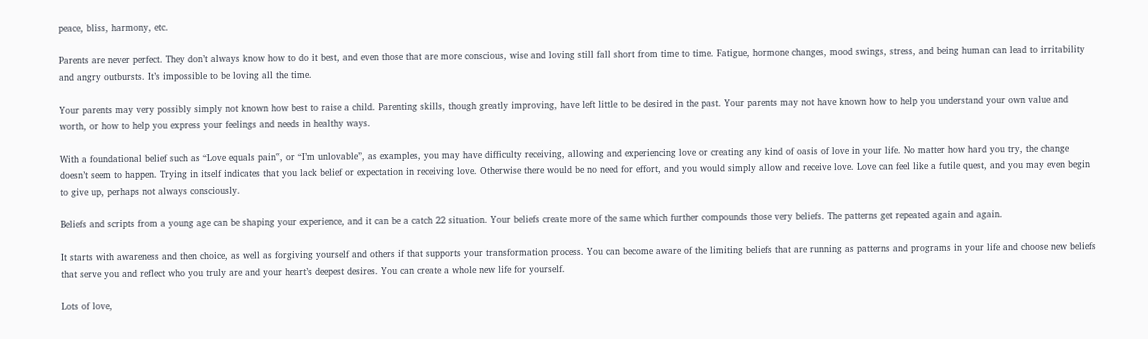peace, bliss, harmony, etc.

Parents are never perfect. They don’t always know how to do it best, and even those that are more conscious, wise and loving still fall short from time to time. Fatigue, hormone changes, mood swings, stress, and being human can lead to irritability and angry outbursts. It’s impossible to be loving all the time.

Your parents may very possibly simply not known how best to raise a child. Parenting skills, though greatly improving, have left little to be desired in the past. Your parents may not have known how to help you understand your own value and worth, or how to help you express your feelings and needs in healthy ways.

With a foundational belief such as “Love equals pain‟, or “I’m unlovable”, as examples, you may have difficulty receiving, allowing and experiencing love or creating any kind of oasis of love in your life. No matter how hard you try, the change doesn’t seem to happen. Trying in itself indicates that you lack belief or expectation in receiving love. Otherwise there would be no need for effort, and you would simply allow and receive love. Love can feel like a futile quest, and you may even begin to give up, perhaps not always consciously.

Beliefs and scripts from a young age can be shaping your experience, and it can be a catch 22 situation. Your beliefs create more of the same which further compounds those very beliefs. The patterns get repeated again and again.

It starts with awareness and then choice, as well as forgiving yourself and others if that supports your transformation process. You can become aware of the limiting beliefs that are running as patterns and programs in your life and choose new beliefs that serve you and reflect who you truly are and your heart’s deepest desires. You can create a whole new life for yourself.

Lots of love,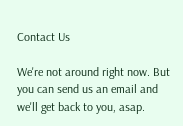Contact Us

We're not around right now. But you can send us an email and we'll get back to you, asap.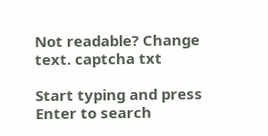Not readable? Change text. captcha txt

Start typing and press Enter to search